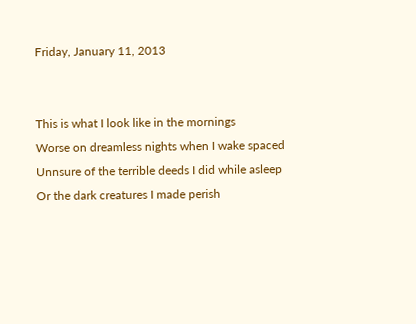Friday, January 11, 2013


This is what I look like in the mornings
Worse on dreamless nights when I wake spaced
Unnsure of the terrible deeds I did while asleep
Or the dark creatures I made perish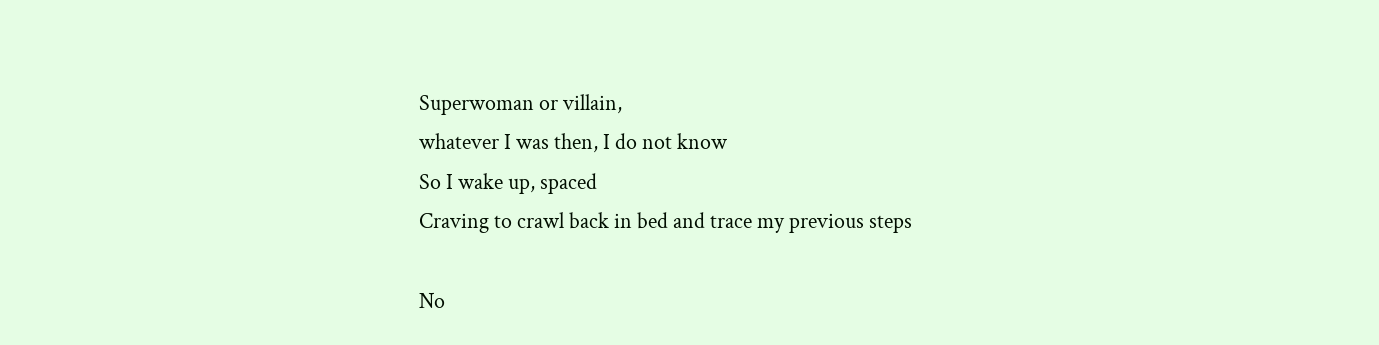Superwoman or villain,
whatever I was then, I do not know
So I wake up, spaced
Craving to crawl back in bed and trace my previous steps

No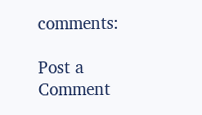comments:

Post a Comment